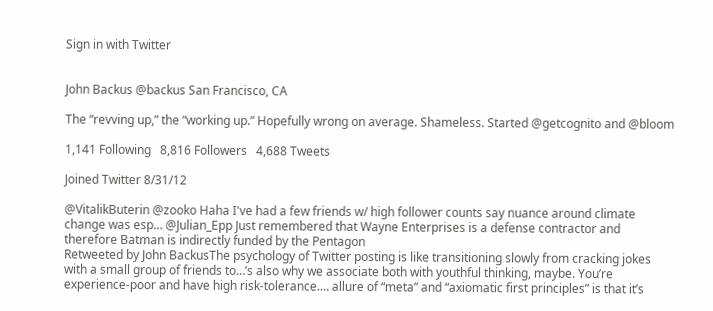Sign in with Twitter


John Backus @backus San Francisco, CA

The “revving up,” the “working up.” Hopefully wrong on average. Shameless. Started @getcognito and @bloom

1,141 Following   8,816 Followers   4,688 Tweets

Joined Twitter 8/31/12

@VitalikButerin @zooko Haha I've had a few friends w/ high follower counts say nuance around climate change was esp… @Julian_Epp Just remembered that Wayne Enterprises is a defense contractor and therefore Batman is indirectly funded by the Pentagon
Retweeted by John BackusThe psychology of Twitter posting is like transitioning slowly from cracking jokes with a small group of friends to…’s also why we associate both with youthful thinking, maybe. You’re experience-poor and have high risk-tolerance.… allure of “meta” and “axiomatic first principles” is that it’s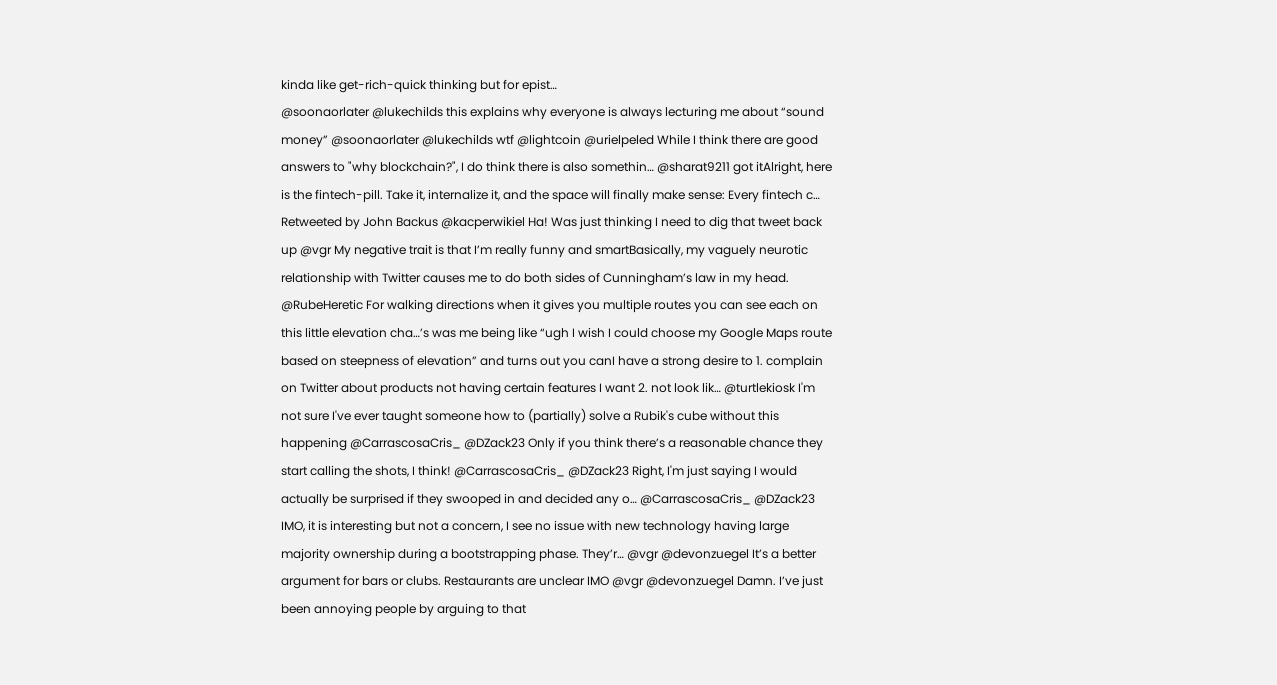kinda like get-rich-quick thinking but for epist…
@soonaorlater @lukechilds this explains why everyone is always lecturing me about “sound money” @soonaorlater @lukechilds wtf @lightcoin @urielpeled While I think there are good answers to "why blockchain?", I do think there is also somethin… @sharat9211 got itAlright, here is the fintech-pill. Take it, internalize it, and the space will finally make sense: Every fintech c…
Retweeted by John Backus @kacperwikiel Ha! Was just thinking I need to dig that tweet back up @vgr My negative trait is that I’m really funny and smartBasically, my vaguely neurotic relationship with Twitter causes me to do both sides of Cunningham’s law in my head. @RubeHeretic For walking directions when it gives you multiple routes you can see each on this little elevation cha…’s was me being like “ugh I wish I could choose my Google Maps route based on steepness of elevation” and turns out you canI have a strong desire to 1. complain on Twitter about products not having certain features I want 2. not look lik… @turtlekiosk I'm not sure I've ever taught someone how to (partially) solve a Rubik's cube without this happening @CarrascosaCris_ @DZack23 Only if you think there’s a reasonable chance they start calling the shots, I think! @CarrascosaCris_ @DZack23 Right, I'm just saying I would actually be surprised if they swooped in and decided any o… @CarrascosaCris_ @DZack23 IMO, it is interesting but not a concern, I see no issue with new technology having large majority ownership during a bootstrapping phase. They’r… @vgr @devonzuegel It’s a better argument for bars or clubs. Restaurants are unclear IMO @vgr @devonzuegel Damn. I’ve just been annoying people by arguing to that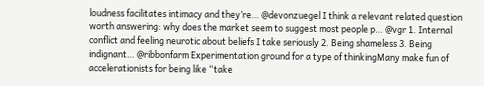loudness facilitates intimacy and they’re… @devonzuegel I think a relevant related question worth answering: why does the market seem to suggest most people p… @vgr 1. Internal conflict and feeling neurotic about beliefs I take seriously 2. Being shameless 3. Being indignant… @ribbonfarm Experimentation ground for a type of thinkingMany make fun of accelerationists for being like “take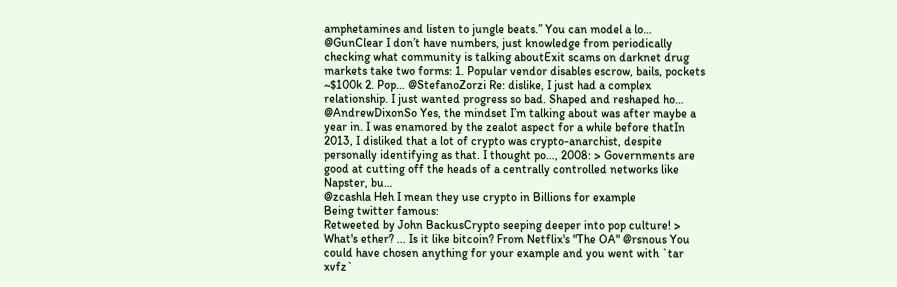amphetamines and listen to jungle beats.” You can model a lo…
@GunClear I don’t have numbers, just knowledge from periodically checking what community is talking aboutExit scams on darknet drug markets take two forms: 1. Popular vendor disables escrow, bails, pockets ~$100k 2. Pop… @StefanoZorzi Re: dislike, I just had a complex relationship. I just wanted progress so bad. Shaped and reshaped ho… @AndrewDixonSo Yes, the mindset I’m talking about was after maybe a year in. I was enamored by the zealot aspect for a while before thatIn 2013, I disliked that a lot of crypto was crypto-anarchist, despite personally identifying as that. I thought po…, 2008: > Governments are good at cutting off the heads of a centrally controlled networks like Napster, bu…
@zcashla Heh I mean they use crypto in Billions for example
Being twitter famous:
Retweeted by John BackusCrypto seeping deeper into pop culture! > What's ether? ... Is it like bitcoin? From Netflix's "The OA" @rsnous You could have chosen anything for your example and you went with `tar xvfz`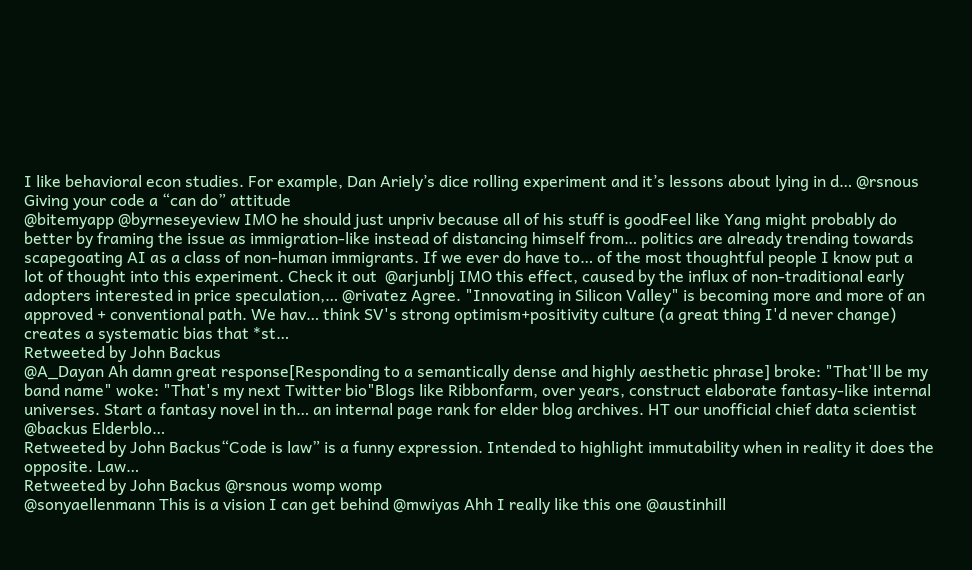I like behavioral econ studies. For example, Dan Ariely’s dice rolling experiment and it’s lessons about lying in d… @rsnous Giving your code a “can do” attitude
@bitemyapp @byrneseyeview IMO he should just unpriv because all of his stuff is goodFeel like Yang might probably do better by framing the issue as immigration-like instead of distancing himself from… politics are already trending towards scapegoating AI as a class of non-human immigrants. If we ever do have to… of the most thoughtful people I know put a lot of thought into this experiment. Check it out  @arjunblj IMO this effect, caused by the influx of non-traditional early adopters interested in price speculation,… @rivatez Agree. "Innovating in Silicon Valley" is becoming more and more of an approved + conventional path. We hav… think SV's strong optimism+positivity culture (a great thing I'd never change) creates a systematic bias that *st…
Retweeted by John Backus
@A_Dayan Ah damn great response[Responding to a semantically dense and highly aesthetic phrase] broke: "That'll be my band name" woke: "That's my next Twitter bio"Blogs like Ribbonfarm, over years, construct elaborate fantasy-like internal universes. Start a fantasy novel in th… an internal page rank for elder blog archives. HT our unofficial chief data scientist @backus Elderblo…
Retweeted by John Backus“Code is law” is a funny expression. Intended to highlight immutability when in reality it does the opposite. Law…
Retweeted by John Backus @rsnous womp womp
@sonyaellenmann This is a vision I can get behind @mwiyas Ahh I really like this one @austinhill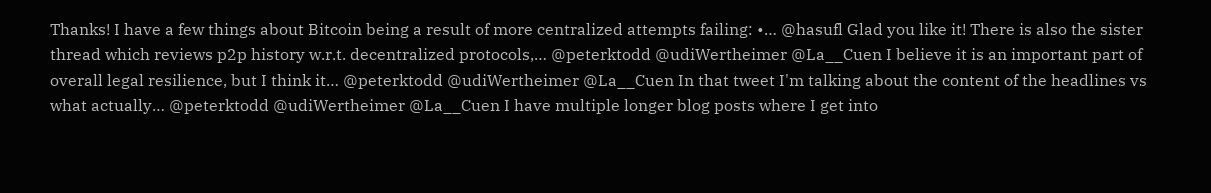Thanks! I have a few things about Bitcoin being a result of more centralized attempts failing: •… @hasufl Glad you like it! There is also the sister thread which reviews p2p history w.r.t. decentralized protocols,… @peterktodd @udiWertheimer @La__Cuen I believe it is an important part of overall legal resilience, but I think it… @peterktodd @udiWertheimer @La__Cuen In that tweet I'm talking about the content of the headlines vs what actually… @peterktodd @udiWertheimer @La__Cuen I have multiple longer blog posts where I get into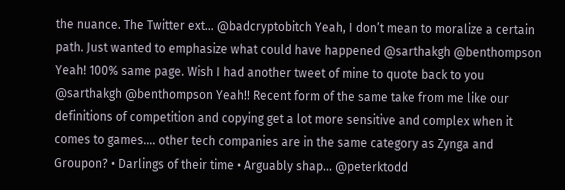the nuance. The Twitter ext… @badcryptobitch Yeah, I don’t mean to moralize a certain path. Just wanted to emphasize what could have happened @sarthakgh @benthompson Yeah! 100% same page. Wish I had another tweet of mine to quote back to you @sarthakgh @benthompson Yeah!! Recent form of the same take from me like our definitions of competition and copying get a lot more sensitive and complex when it comes to games.… other tech companies are in the same category as Zynga and Groupon? • Darlings of their time • Arguably shap… @peterktodd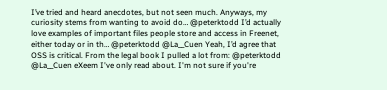I’ve tried and heard anecdotes, but not seen much. Anyways, my curiosity stems from wanting to avoid do… @peterktodd I’d actually love examples of important files people store and access in Freenet, either today or in th… @peterktodd @La__Cuen Yeah, I’d agree that OSS is critical. From the legal book I pulled a lot from: @peterktodd @La__Cuen eXeem I've only read about. I'm not sure if you're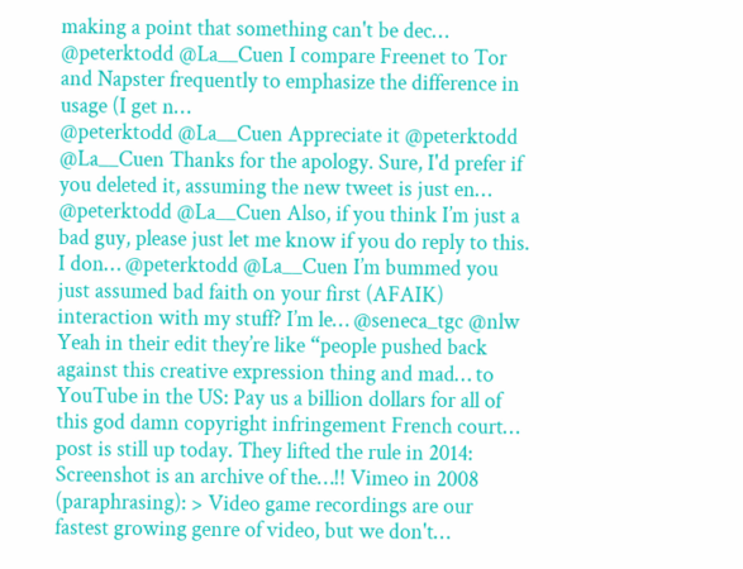making a point that something can't be dec… @peterktodd @La__Cuen I compare Freenet to Tor and Napster frequently to emphasize the difference in usage (I get n…
@peterktodd @La__Cuen Appreciate it @peterktodd @La__Cuen Thanks for the apology. Sure, I'd prefer if you deleted it, assuming the new tweet is just en… @peterktodd @La__Cuen Also, if you think I’m just a bad guy, please just let me know if you do reply to this. I don… @peterktodd @La__Cuen I’m bummed you just assumed bad faith on your first (AFAIK) interaction with my stuff? I’m le… @seneca_tgc @nlw Yeah in their edit they’re like “people pushed back against this creative expression thing and mad… to YouTube in the US: Pay us a billion dollars for all of this god damn copyright infringement French court… post is still up today. They lifted the rule in 2014: Screenshot is an archive of the…!! Vimeo in 2008 (paraphrasing): > Video game recordings are our fastest growing genre of video, but we don't…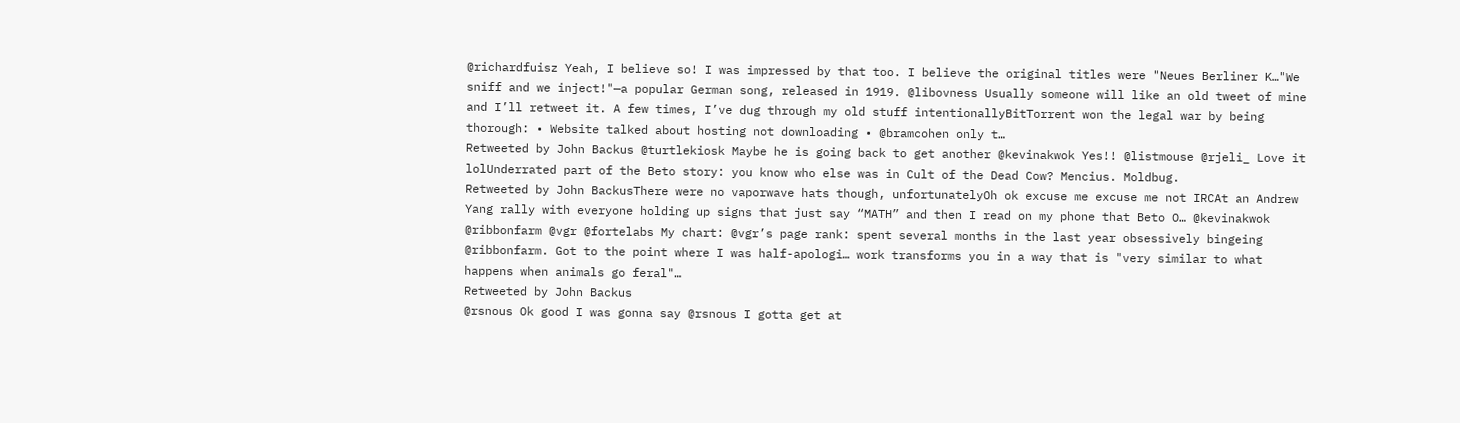@richardfuisz Yeah, I believe so! I was impressed by that too. I believe the original titles were "Neues Berliner K…"We sniff and we inject!"—a popular German song, released in 1919. @libovness Usually someone will like an old tweet of mine and I’ll retweet it. A few times, I’ve dug through my old stuff intentionallyBitTorrent won the legal war by being thorough: • Website talked about hosting not downloading • @bramcohen only t…
Retweeted by John Backus @turtlekiosk Maybe he is going back to get another @kevinakwok Yes!! @listmouse @rjeli_ Love it lolUnderrated part of the Beto story: you know who else was in Cult of the Dead Cow? Mencius. Moldbug.
Retweeted by John BackusThere were no vaporwave hats though, unfortunatelyOh ok excuse me excuse me not IRCAt an Andrew Yang rally with everyone holding up signs that just say “MATH” and then I read on my phone that Beto O… @kevinakwok @ribbonfarm @vgr @fortelabs My chart: @vgr’s page rank: spent several months in the last year obsessively bingeing @ribbonfarm. Got to the point where I was half-apologi… work transforms you in a way that is "very similar to what happens when animals go feral"…
Retweeted by John Backus
@rsnous Ok good I was gonna say @rsnous I gotta get at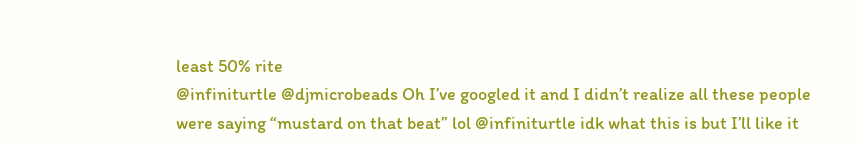least 50% rite
@infiniturtle @djmicrobeads Oh I’ve googled it and I didn’t realize all these people were saying “mustard on that beat” lol @infiniturtle idk what this is but I’ll like it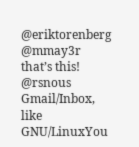@eriktorenberg @mmay3r that’s this! @rsnous Gmail/Inbox, like GNU/LinuxYou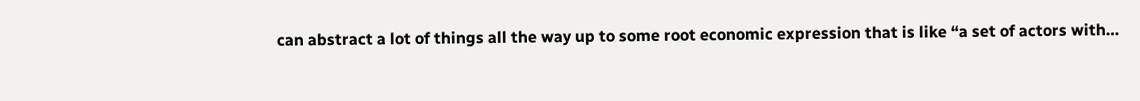can abstract a lot of things all the way up to some root economic expression that is like “a set of actors with…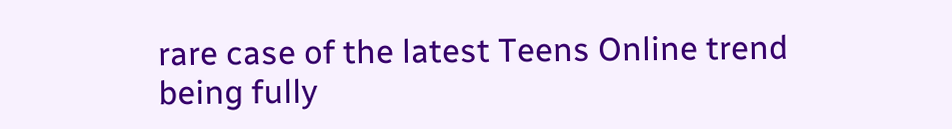rare case of the latest Teens Online trend being fully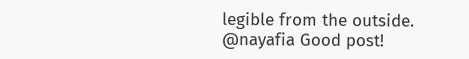legible from the outside. @nayafia Good post!